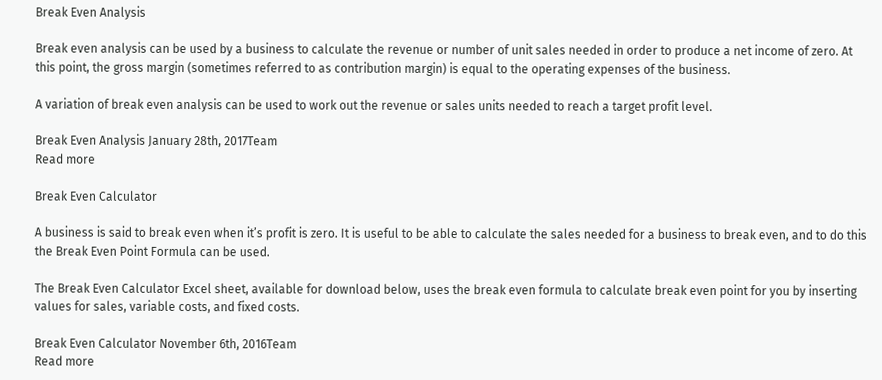Break Even Analysis

Break even analysis can be used by a business to calculate the revenue or number of unit sales needed in order to produce a net income of zero. At this point, the gross margin (sometimes referred to as contribution margin) is equal to the operating expenses of the business.

A variation of break even analysis can be used to work out the revenue or sales units needed to reach a target profit level.

Break Even Analysis January 28th, 2017Team
Read more

Break Even Calculator

A business is said to break even when it’s profit is zero. It is useful to be able to calculate the sales needed for a business to break even, and to do this the Break Even Point Formula can be used.

The Break Even Calculator Excel sheet, available for download below, uses the break even formula to calculate break even point for you by inserting values for sales, variable costs, and fixed costs.

Break Even Calculator November 6th, 2016Team
Read more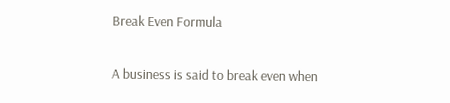Break Even Formula

A business is said to break even when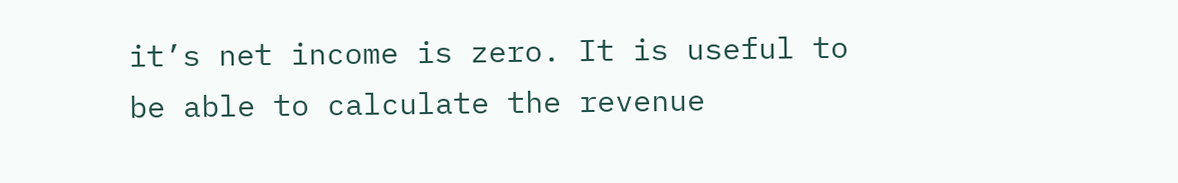it’s net income is zero. It is useful to be able to calculate the revenue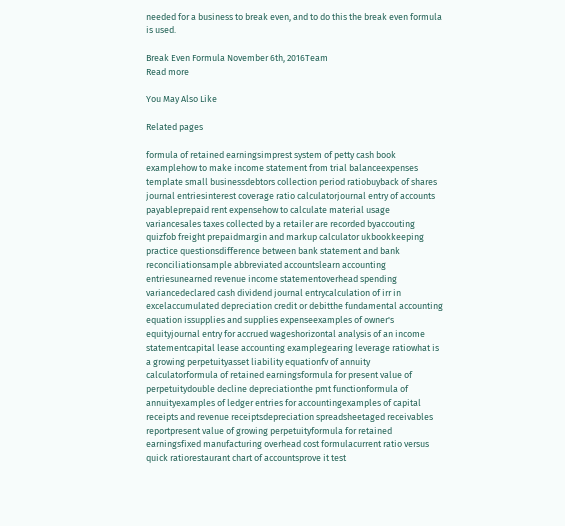needed for a business to break even, and to do this the break even formula is used.

Break Even Formula November 6th, 2016Team
Read more

You May Also Like

Related pages

formula of retained earningsimprest system of petty cash book examplehow to make income statement from trial balanceexpenses template small businessdebtors collection period ratiobuyback of shares journal entriesinterest coverage ratio calculatorjournal entry of accounts payableprepaid rent expensehow to calculate material usage variancesales taxes collected by a retailer are recorded byaccouting quizfob freight prepaidmargin and markup calculator ukbookkeeping practice questionsdifference between bank statement and bank reconciliationsample abbreviated accountslearn accounting entriesunearned revenue income statementoverhead spending variancedeclared cash dividend journal entrycalculation of irr in excelaccumulated depreciation credit or debitthe fundamental accounting equation issupplies and supplies expenseexamples of owner's equityjournal entry for accrued wageshorizontal analysis of an income statementcapital lease accounting examplegearing leverage ratiowhat is a growing perpetuityasset liability equationfv of annuity calculatorformula of retained earningsformula for present value of perpetuitydouble decline depreciationthe pmt functionformula of annuityexamples of ledger entries for accountingexamples of capital receipts and revenue receiptsdepreciation spreadsheetaged receivables reportpresent value of growing perpetuityformula for retained earningsfixed manufacturing overhead cost formulacurrent ratio versus quick ratiorestaurant chart of accountsprove it test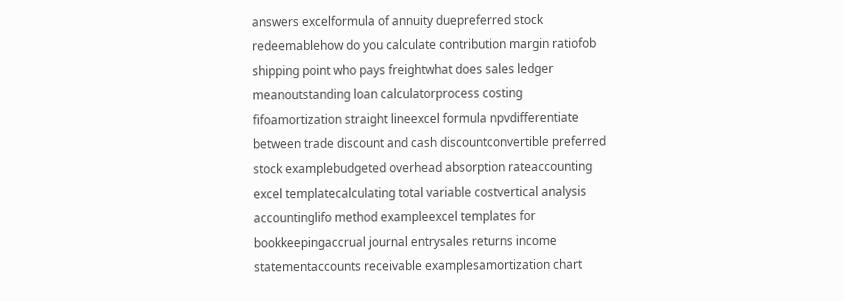answers excelformula of annuity duepreferred stock redeemablehow do you calculate contribution margin ratiofob shipping point who pays freightwhat does sales ledger meanoutstanding loan calculatorprocess costing fifoamortization straight lineexcel formula npvdifferentiate between trade discount and cash discountconvertible preferred stock examplebudgeted overhead absorption rateaccounting excel templatecalculating total variable costvertical analysis accountinglifo method exampleexcel templates for bookkeepingaccrual journal entrysales returns income statementaccounts receivable examplesamortization chart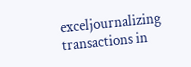exceljournalizing transactions in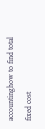accountinghow to find total fixed cost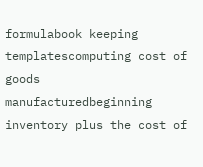formulabook keeping templatescomputing cost of goods manufacturedbeginning inventory plus the cost of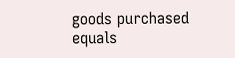goods purchased equals